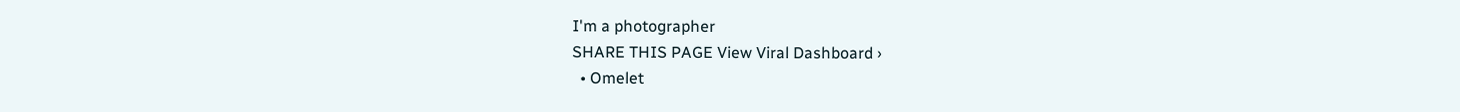I'm a photographer
SHARE THIS PAGE View Viral Dashboard ›
  • Omelet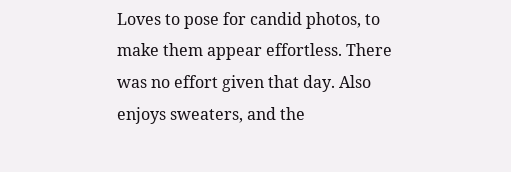Loves to pose for candid photos, to make them appear effortless. There was no effort given that day. Also enjoys sweaters, and the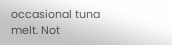occasional tuna melt. Not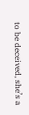to be deceived, she’s a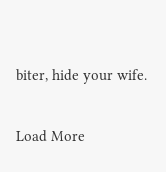biter, hide your wife.

Load More